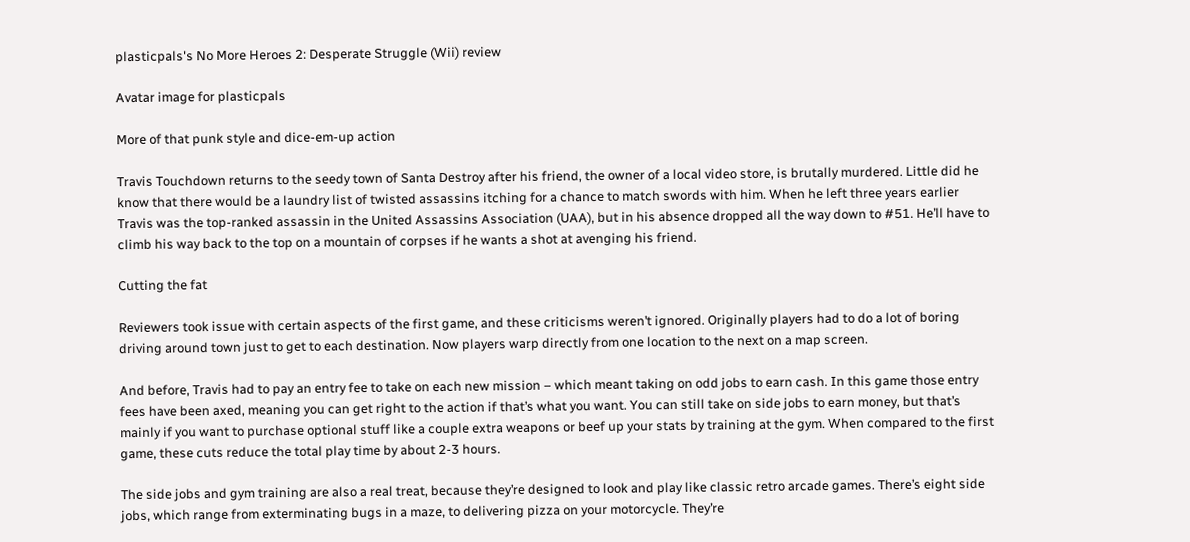plasticpals's No More Heroes 2: Desperate Struggle (Wii) review

Avatar image for plasticpals

More of that punk style and dice-em-up action

Travis Touchdown returns to the seedy town of Santa Destroy after his friend, the owner of a local video store, is brutally murdered. Little did he know that there would be a laundry list of twisted assassins itching for a chance to match swords with him. When he left three years earlier Travis was the top-ranked assassin in the United Assassins Association (UAA), but in his absence dropped all the way down to #51. He’ll have to climb his way back to the top on a mountain of corpses if he wants a shot at avenging his friend.

Cutting the fat

Reviewers took issue with certain aspects of the first game, and these criticisms weren’t ignored. Originally players had to do a lot of boring driving around town just to get to each destination. Now players warp directly from one location to the next on a map screen.

And before, Travis had to pay an entry fee to take on each new mission – which meant taking on odd jobs to earn cash. In this game those entry fees have been axed, meaning you can get right to the action if that’s what you want. You can still take on side jobs to earn money, but that’s mainly if you want to purchase optional stuff like a couple extra weapons or beef up your stats by training at the gym. When compared to the first game, these cuts reduce the total play time by about 2-3 hours.

The side jobs and gym training are also a real treat, because they’re designed to look and play like classic retro arcade games. There’s eight side jobs, which range from exterminating bugs in a maze, to delivering pizza on your motorcycle. They’re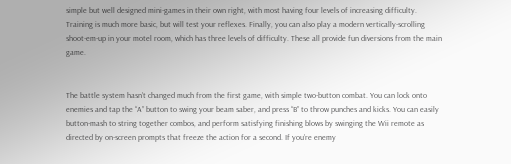simple but well designed mini-games in their own right, with most having four levels of increasing difficulty. Training is much more basic, but will test your reflexes. Finally, you can also play a modern vertically-scrolling shoot-em-up in your motel room, which has three levels of difficulty. These all provide fun diversions from the main game.


The battle system hasn’t changed much from the first game, with simple two-button combat. You can lock onto enemies and tap the “A” button to swing your beam saber, and press “B” to throw punches and kicks. You can easily button-mash to string together combos, and perform satisfying finishing blows by swinging the Wii remote as directed by on-screen prompts that freeze the action for a second. If you’re enemy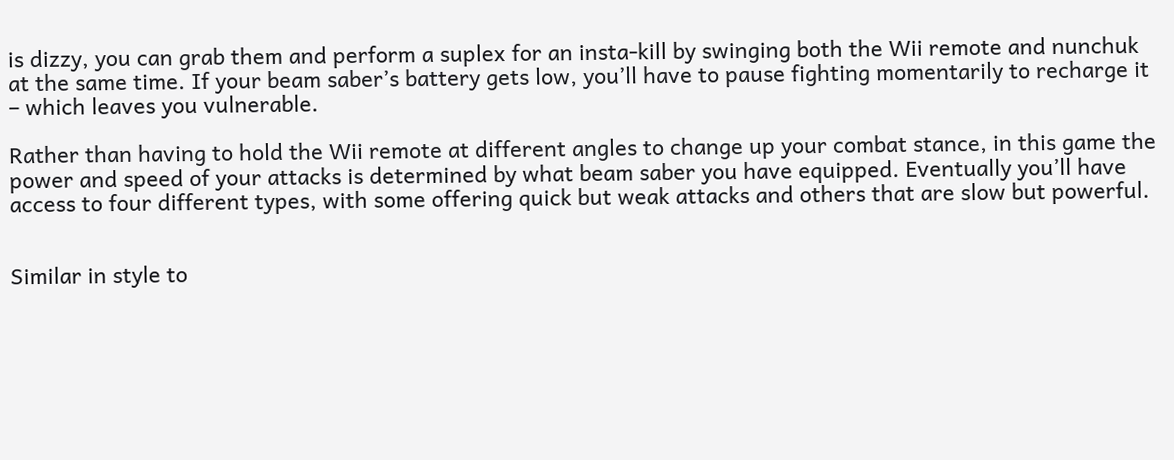is dizzy, you can grab them and perform a suplex for an insta-kill by swinging both the Wii remote and nunchuk at the same time. If your beam saber’s battery gets low, you’ll have to pause fighting momentarily to recharge it – which leaves you vulnerable.

Rather than having to hold the Wii remote at different angles to change up your combat stance, in this game the power and speed of your attacks is determined by what beam saber you have equipped. Eventually you’ll have access to four different types, with some offering quick but weak attacks and others that are slow but powerful.


Similar in style to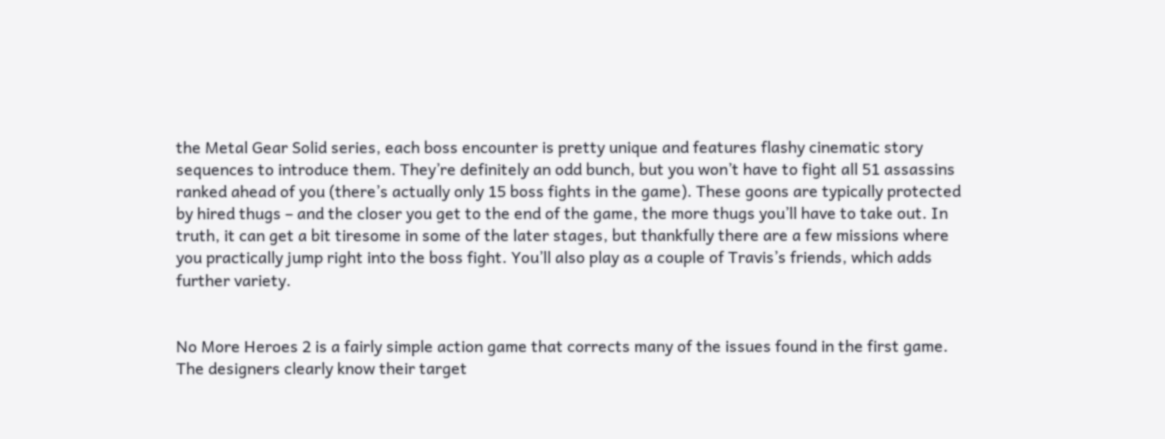the Metal Gear Solid series, each boss encounter is pretty unique and features flashy cinematic story sequences to introduce them. They’re definitely an odd bunch, but you won’t have to fight all 51 assassins ranked ahead of you (there’s actually only 15 boss fights in the game). These goons are typically protected by hired thugs – and the closer you get to the end of the game, the more thugs you’ll have to take out. In truth, it can get a bit tiresome in some of the later stages, but thankfully there are a few missions where you practically jump right into the boss fight. You’ll also play as a couple of Travis’s friends, which adds further variety.


No More Heroes 2 is a fairly simple action game that corrects many of the issues found in the first game. The designers clearly know their target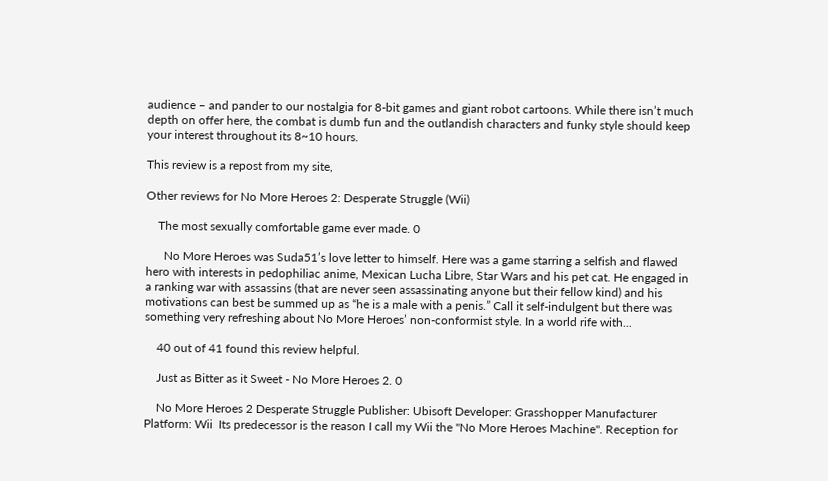audience – and pander to our nostalgia for 8-bit games and giant robot cartoons. While there isn’t much depth on offer here, the combat is dumb fun and the outlandish characters and funky style should keep your interest throughout its 8~10 hours.

This review is a repost from my site,

Other reviews for No More Heroes 2: Desperate Struggle (Wii)

    The most sexually comfortable game ever made. 0

      No More Heroes was Suda51’s love letter to himself. Here was a game starring a selfish and flawed hero with interests in pedophiliac anime, Mexican Lucha Libre, Star Wars and his pet cat. He engaged in a ranking war with assassins (that are never seen assassinating anyone but their fellow kind) and his motivations can best be summed up as “he is a male with a penis.” Call it self-indulgent but there was something very refreshing about No More Heroes’ non-conformist style. In a world rife with...

    40 out of 41 found this review helpful.

    Just as Bitter as it Sweet - No More Heroes 2. 0

    No More Heroes 2 Desperate Struggle Publisher: Ubisoft Developer: Grasshopper Manufacturer Platform: Wii  Its predecessor is the reason I call my Wii the "No More Heroes Machine". Reception for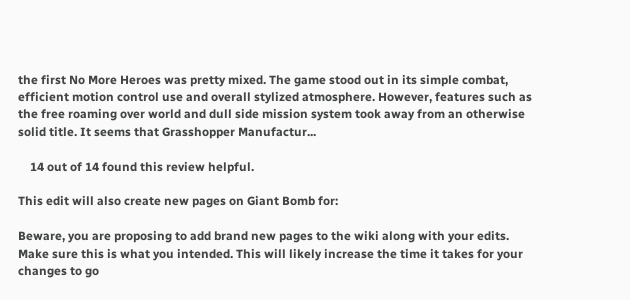the first No More Heroes was pretty mixed. The game stood out in its simple combat, efficient motion control use and overall stylized atmosphere. However, features such as the free roaming over world and dull side mission system took away from an otherwise solid title. It seems that Grasshopper Manufactur...

    14 out of 14 found this review helpful.

This edit will also create new pages on Giant Bomb for:

Beware, you are proposing to add brand new pages to the wiki along with your edits. Make sure this is what you intended. This will likely increase the time it takes for your changes to go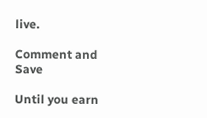live.

Comment and Save

Until you earn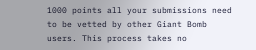1000 points all your submissions need to be vetted by other Giant Bomb users. This process takes no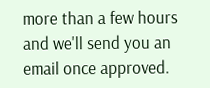more than a few hours and we'll send you an email once approved.